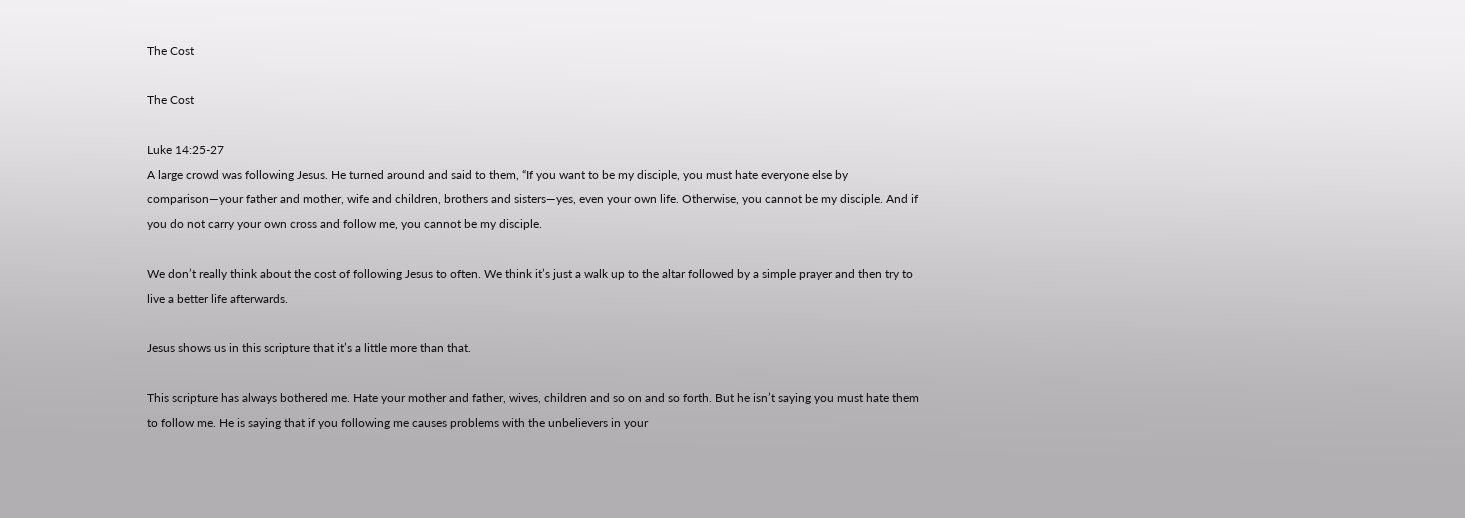The Cost

The Cost

Luke 14:25-27
A large crowd was following Jesus. He turned around and said to them, “If you want to be my disciple, you must hate everyone else by comparison—your father and mother, wife and children, brothers and sisters—yes, even your own life. Otherwise, you cannot be my disciple. And if you do not carry your own cross and follow me, you cannot be my disciple.

We don’t really think about the cost of following Jesus to often. We think it’s just a walk up to the altar followed by a simple prayer and then try to live a better life afterwards.

Jesus shows us in this scripture that it’s a little more than that.

This scripture has always bothered me. Hate your mother and father, wives, children and so on and so forth. But he isn’t saying you must hate them to follow me. He is saying that if you following me causes problems with the unbelievers in your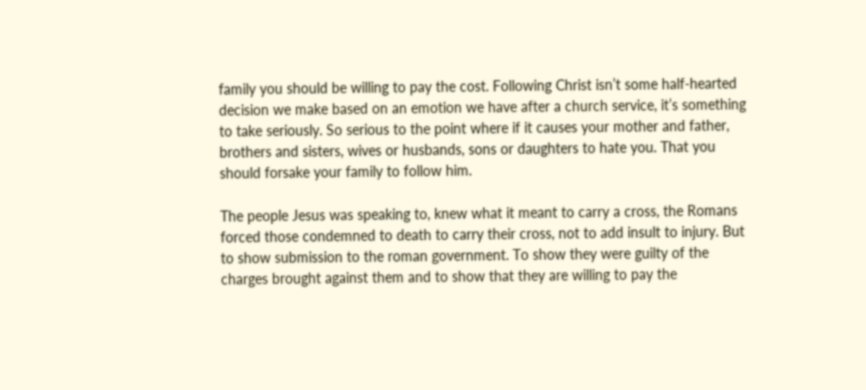family you should be willing to pay the cost. Following Christ isn’t some half-hearted decision we make based on an emotion we have after a church service, it’s something to take seriously. So serious to the point where if it causes your mother and father, brothers and sisters, wives or husbands, sons or daughters to hate you. That you should forsake your family to follow him.

The people Jesus was speaking to, knew what it meant to carry a cross, the Romans forced those condemned to death to carry their cross, not to add insult to injury. But to show submission to the roman government. To show they were guilty of the charges brought against them and to show that they are willing to pay the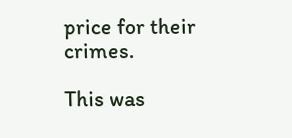price for their crimes.

This was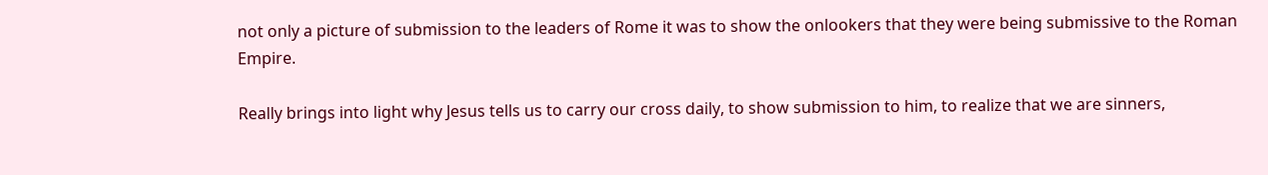not only a picture of submission to the leaders of Rome it was to show the onlookers that they were being submissive to the Roman Empire.

Really brings into light why Jesus tells us to carry our cross daily, to show submission to him, to realize that we are sinners,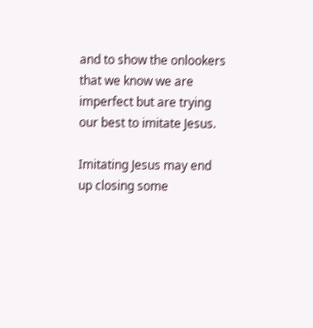and to show the onlookers that we know we are imperfect but are trying our best to imitate Jesus.

Imitating Jesus may end up closing some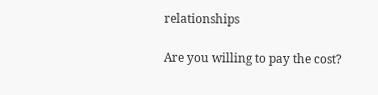relationships

Are you willing to pay the cost?